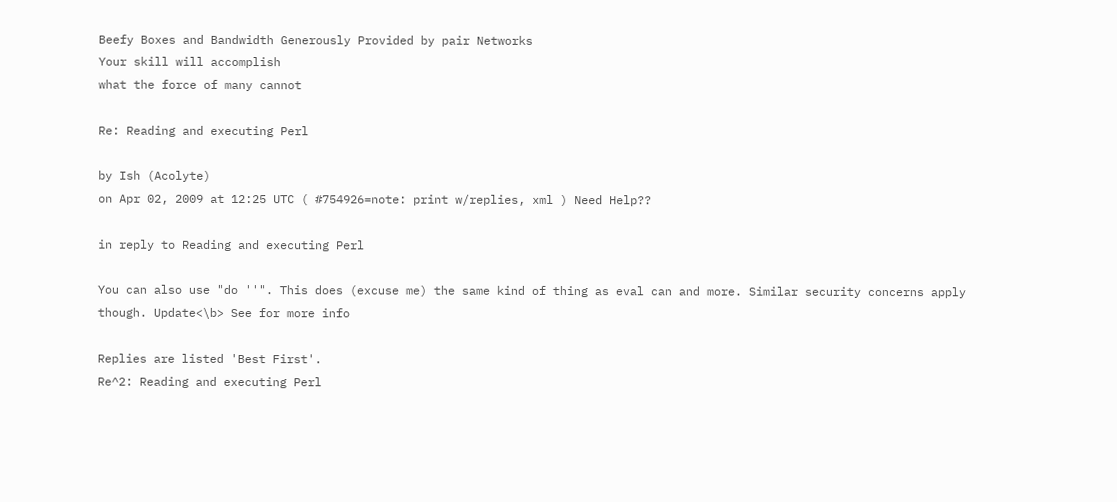Beefy Boxes and Bandwidth Generously Provided by pair Networks
Your skill will accomplish
what the force of many cannot

Re: Reading and executing Perl

by Ish (Acolyte)
on Apr 02, 2009 at 12:25 UTC ( #754926=note: print w/replies, xml ) Need Help??

in reply to Reading and executing Perl

You can also use "do ''". This does (excuse me) the same kind of thing as eval can and more. Similar security concerns apply though. Update<\b> See for more info

Replies are listed 'Best First'.
Re^2: Reading and executing Perl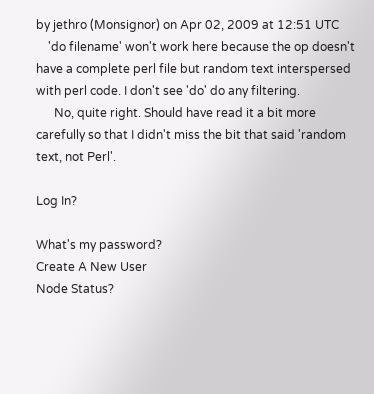by jethro (Monsignor) on Apr 02, 2009 at 12:51 UTC
    'do filename' won't work here because the op doesn't have a complete perl file but random text interspersed with perl code. I don't see 'do' do any filtering.
      No, quite right. Should have read it a bit more carefully so that I didn't miss the bit that said 'random text, not Perl'.

Log In?

What's my password?
Create A New User
Node Status?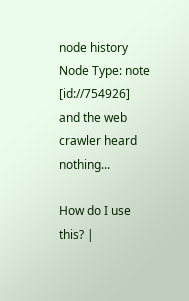node history
Node Type: note [id://754926]
and the web crawler heard nothing...

How do I use this? |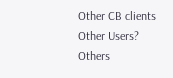Other CB clients
Other Users?
Others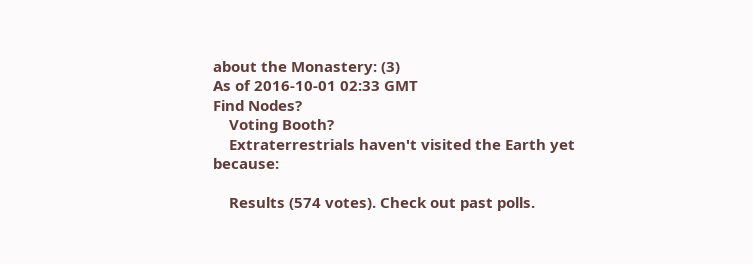about the Monastery: (3)
As of 2016-10-01 02:33 GMT
Find Nodes?
    Voting Booth?
    Extraterrestrials haven't visited the Earth yet because:

    Results (574 votes). Check out past polls.